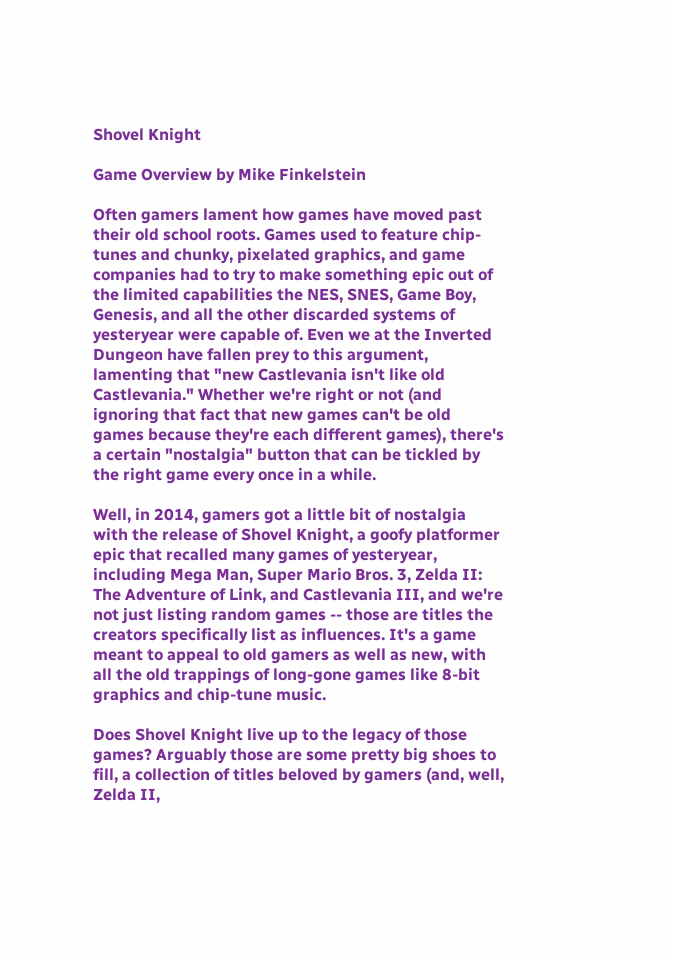Shovel Knight

Game Overview by Mike Finkelstein

Often gamers lament how games have moved past their old school roots. Games used to feature chip-tunes and chunky, pixelated graphics, and game companies had to try to make something epic out of the limited capabilities the NES, SNES, Game Boy, Genesis, and all the other discarded systems of yesteryear were capable of. Even we at the Inverted Dungeon have fallen prey to this argument, lamenting that "new Castlevania isn't like old Castlevania." Whether we're right or not (and ignoring that fact that new games can't be old games because they're each different games), there's a certain "nostalgia" button that can be tickled by the right game every once in a while.

Well, in 2014, gamers got a little bit of nostalgia with the release of Shovel Knight, a goofy platformer epic that recalled many games of yesteryear, including Mega Man, Super Mario Bros. 3, Zelda II: The Adventure of Link, and Castlevania III, and we're not just listing random games -- those are titles the creators specifically list as influences. It's a game meant to appeal to old gamers as well as new, with all the old trappings of long-gone games like 8-bit graphics and chip-tune music.

Does Shovel Knight live up to the legacy of those games? Arguably those are some pretty big shoes to fill, a collection of titles beloved by gamers (and, well, Zelda II,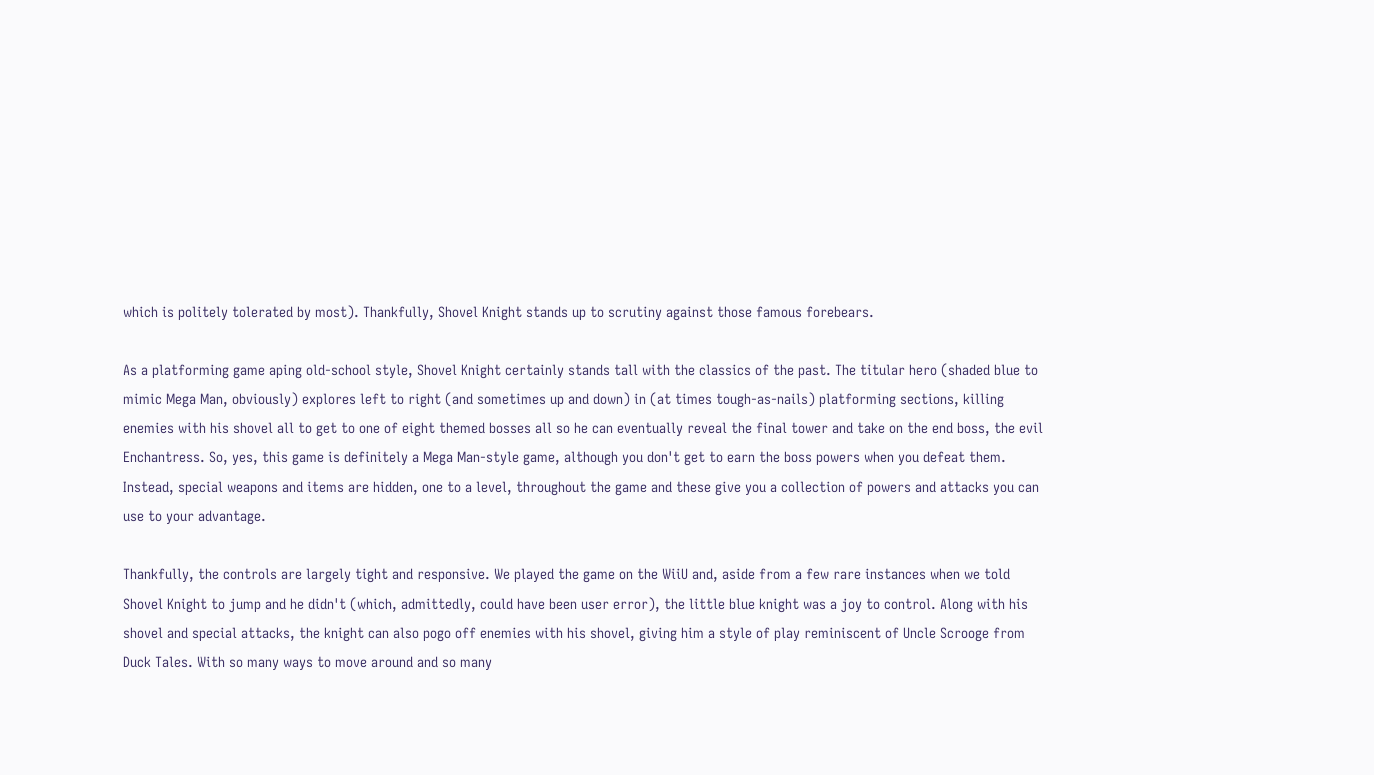which is politely tolerated by most). Thankfully, Shovel Knight stands up to scrutiny against those famous forebears.

As a platforming game aping old-school style, Shovel Knight certainly stands tall with the classics of the past. The titular hero (shaded blue to mimic Mega Man, obviously) explores left to right (and sometimes up and down) in (at times tough-as-nails) platforming sections, killing enemies with his shovel all to get to one of eight themed bosses all so he can eventually reveal the final tower and take on the end boss, the evil Enchantress. So, yes, this game is definitely a Mega Man-style game, although you don't get to earn the boss powers when you defeat them. Instead, special weapons and items are hidden, one to a level, throughout the game and these give you a collection of powers and attacks you can use to your advantage.

Thankfully, the controls are largely tight and responsive. We played the game on the WiiU and, aside from a few rare instances when we told Shovel Knight to jump and he didn't (which, admittedly, could have been user error), the little blue knight was a joy to control. Along with his shovel and special attacks, the knight can also pogo off enemies with his shovel, giving him a style of play reminiscent of Uncle Scrooge from Duck Tales. With so many ways to move around and so many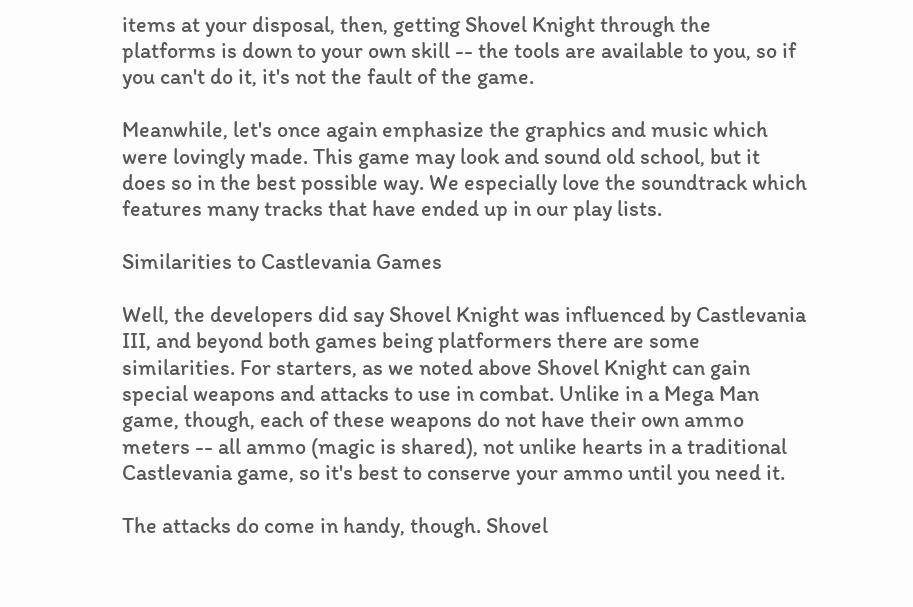items at your disposal, then, getting Shovel Knight through the platforms is down to your own skill -- the tools are available to you, so if you can't do it, it's not the fault of the game.

Meanwhile, let's once again emphasize the graphics and music which were lovingly made. This game may look and sound old school, but it does so in the best possible way. We especially love the soundtrack which features many tracks that have ended up in our play lists.

Similarities to Castlevania Games

Well, the developers did say Shovel Knight was influenced by Castlevania III, and beyond both games being platformers there are some similarities. For starters, as we noted above Shovel Knight can gain special weapons and attacks to use in combat. Unlike in a Mega Man game, though, each of these weapons do not have their own ammo meters -- all ammo (magic is shared), not unlike hearts in a traditional Castlevania game, so it's best to conserve your ammo until you need it.

The attacks do come in handy, though. Shovel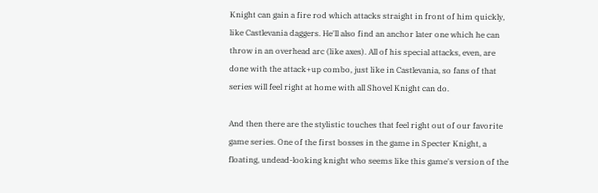Knight can gain a fire rod which attacks straight in front of him quickly, like Castlevania daggers. He'll also find an anchor later one which he can throw in an overhead arc (like axes). All of his special attacks, even, are done with the attack+up combo, just like in Castlevania, so fans of that series will feel right at home with all Shovel Knight can do.

And then there are the stylistic touches that feel right out of our favorite game series. One of the first bosses in the game in Specter Knight, a floating, undead-looking knight who seems like this game's version of the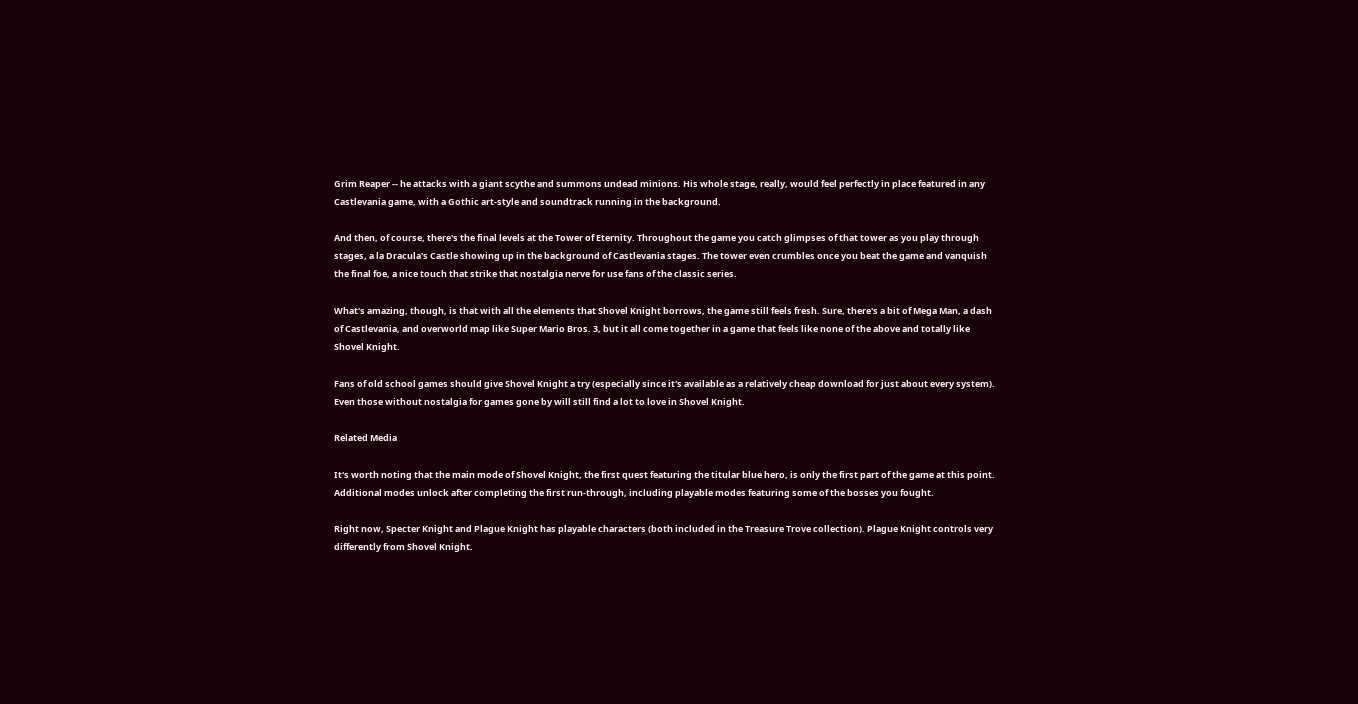Grim Reaper -- he attacks with a giant scythe and summons undead minions. His whole stage, really, would feel perfectly in place featured in any Castlevania game, with a Gothic art-style and soundtrack running in the background.

And then, of course, there's the final levels at the Tower of Eternity. Throughout the game you catch glimpses of that tower as you play through stages, a la Dracula's Castle showing up in the background of Castlevania stages. The tower even crumbles once you beat the game and vanquish the final foe, a nice touch that strike that nostalgia nerve for use fans of the classic series.

What's amazing, though, is that with all the elements that Shovel Knight borrows, the game still feels fresh. Sure, there's a bit of Mega Man, a dash of Castlevania, and overworld map like Super Mario Bros. 3, but it all come together in a game that feels like none of the above and totally like Shovel Knight.

Fans of old school games should give Shovel Knight a try (especially since it's available as a relatively cheap download for just about every system). Even those without nostalgia for games gone by will still find a lot to love in Shovel Knight.

Related Media

It's worth noting that the main mode of Shovel Knight, the first quest featuring the titular blue hero, is only the first part of the game at this point. Additional modes unlock after completing the first run-through, including playable modes featuring some of the bosses you fought.

Right now, Specter Knight and Plague Knight has playable characters (both included in the Treasure Trove collection). Plague Knight controls very differently from Shovel Knight.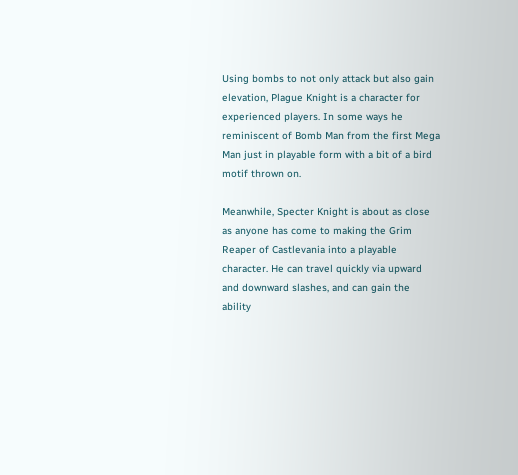Using bombs to not only attack but also gain elevation, Plague Knight is a character for experienced players. In some ways he reminiscent of Bomb Man from the first Mega Man just in playable form with a bit of a bird motif thrown on.

Meanwhile, Specter Knight is about as close as anyone has come to making the Grim Reaper of Castlevania into a playable character. He can travel quickly via upward and downward slashes, and can gain the ability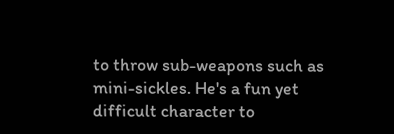to throw sub-weapons such as mini-sickles. He's a fun yet difficult character to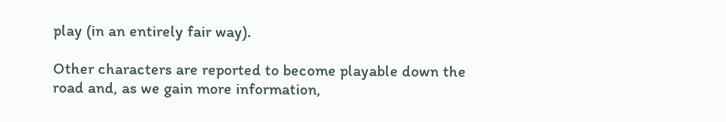play (in an entirely fair way).

Other characters are reported to become playable down the road and, as we gain more information,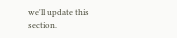we'll update this section.